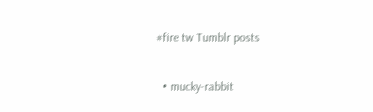#fire tw Tumblr posts

  • mucky-rabbit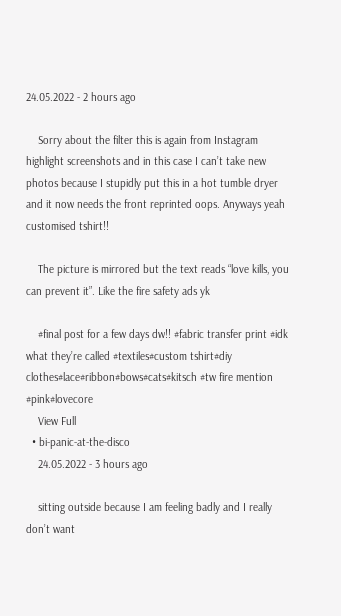24.05.2022 - 2 hours ago

    Sorry about the filter this is again from Instagram highlight screenshots and in this case I can’t take new photos because I stupidly put this in a hot tumble dryer and it now needs the front reprinted oops. Anyways yeah customised tshirt!!

    The picture is mirrored but the text reads “love kills, you can prevent it”. Like the fire safety ads yk

    #final post for a few days dw!! #fabric transfer print #idk what they’re called #textiles#custom tshirt#diy clothes#lace#ribbon#bows#cats#kitsch #tw fire mention #pink#lovecore
    View Full
  • bi-panic-at-the-disco
    24.05.2022 - 3 hours ago

    sitting outside because I am feeling badly and I really don’t want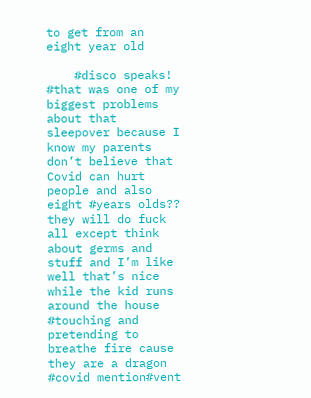to get from an eight year old

    #disco speaks! #that was one of my biggest problems about that sleepover because I know my parents don’t believe that Covid can hurt people and also eight #years olds?? they will do fuck all except think about germs and stuff and I’m like well that’s nice while the kid runs around the house #touching and pretending to breathe fire cause they are a dragon #covid mention#vent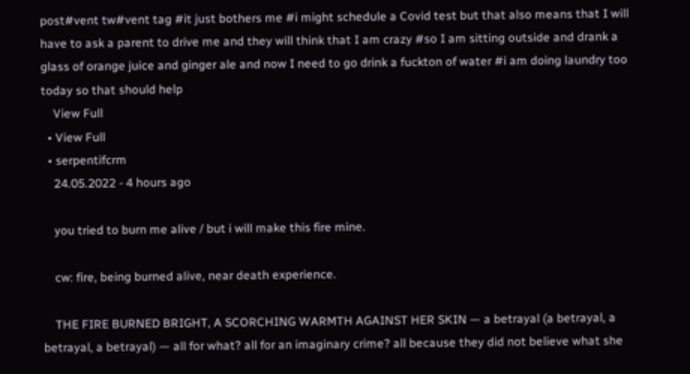post#vent tw#vent tag #it just bothers me #i might schedule a Covid test but that also means that I will have to ask a parent to drive me and they will think that I am crazy #so I am sitting outside and drank a glass of orange juice and ginger ale and now I need to go drink a fuckton of water #i am doing laundry too today so that should help
    View Full
  • View Full
  • serpentifcrm
    24.05.2022 - 4 hours ago

    you tried to burn me alive / but i will make this fire mine.

    cw: fire, being burned alive, near death experience.

    THE FIRE BURNED BRIGHT, A SCORCHING WARMTH AGAINST HER SKIN — a betrayal (a betrayal, a betrayal, a betrayal) — all for what? all for an imaginary crime? all because they did not believe what she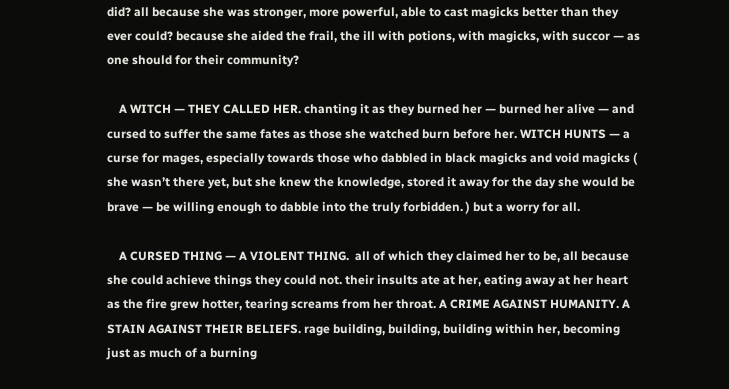did? all because she was stronger, more powerful, able to cast magicks better than they ever could? because she aided the frail, the ill with potions, with magicks, with succor — as one should for their community?

    A WITCH — THEY CALLED HER. chanting it as they burned her — burned her alive — and cursed to suffer the same fates as those she watched burn before her. WITCH HUNTS — a curse for mages, especially towards those who dabbled in black magicks and void magicks ( she wasn’t there yet, but she knew the knowledge, stored it away for the day she would be brave — be willing enough to dabble into the truly forbidden. ) but a worry for all.

    A CURSED THING — A VIOLENT THING.  all of which they claimed her to be, all because she could achieve things they could not. their insults ate at her, eating away at her heart as the fire grew hotter, tearing screams from her throat. A CRIME AGAINST HUMANITY. A STAIN AGAINST THEIR BELIEFS. rage building, building, building within her, becoming just as much of a burning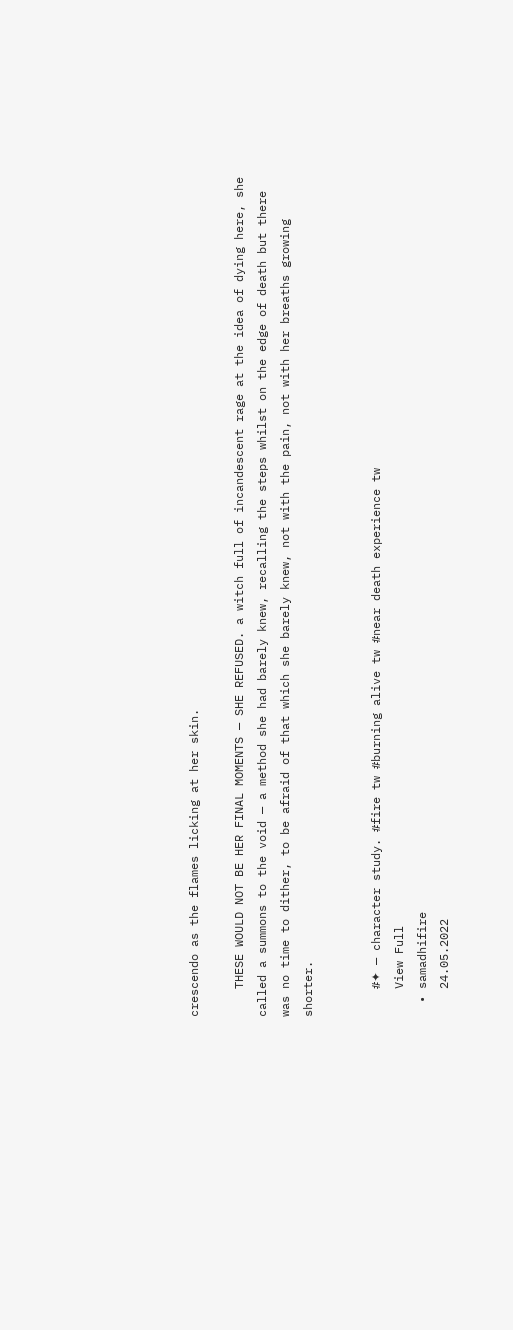crescendo as the flames licking at her skin.

    THESE WOULD NOT BE HER FINAL MOMENTS — SHE REFUSED. a witch full of incandescent rage at the idea of dying here, she called a summons to the void — a method she had barely knew, recalling the steps whilst on the edge of death but there was no time to dither, to be afraid of that which she barely knew, not with the pain, not with her breaths growing shorter.


    #✦ — character study. #fire tw #burning alive tw #near death experience tw
    View Full
  • samadhifire
    24.05.2022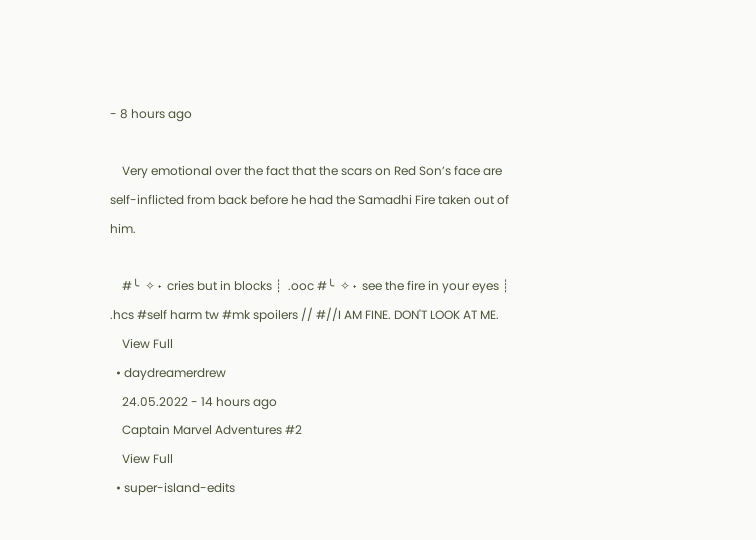- 8 hours ago

    Very emotional over the fact that the scars on Red Son’s face are self-inflicted from back before he had the Samadhi Fire taken out of him.

    #╰  ✧ ˖  cries but in blocks ┊  .ooc #╰  ✧ ˖  see the fire in your eyes ┊  .hcs #self harm tw #mk spoilers // #//I AM FINE. DON'T LOOK AT ME.
    View Full
  • daydreamerdrew
    24.05.2022 - 14 hours ago
    Captain Marvel Adventures #2
    View Full
  • super-island-edits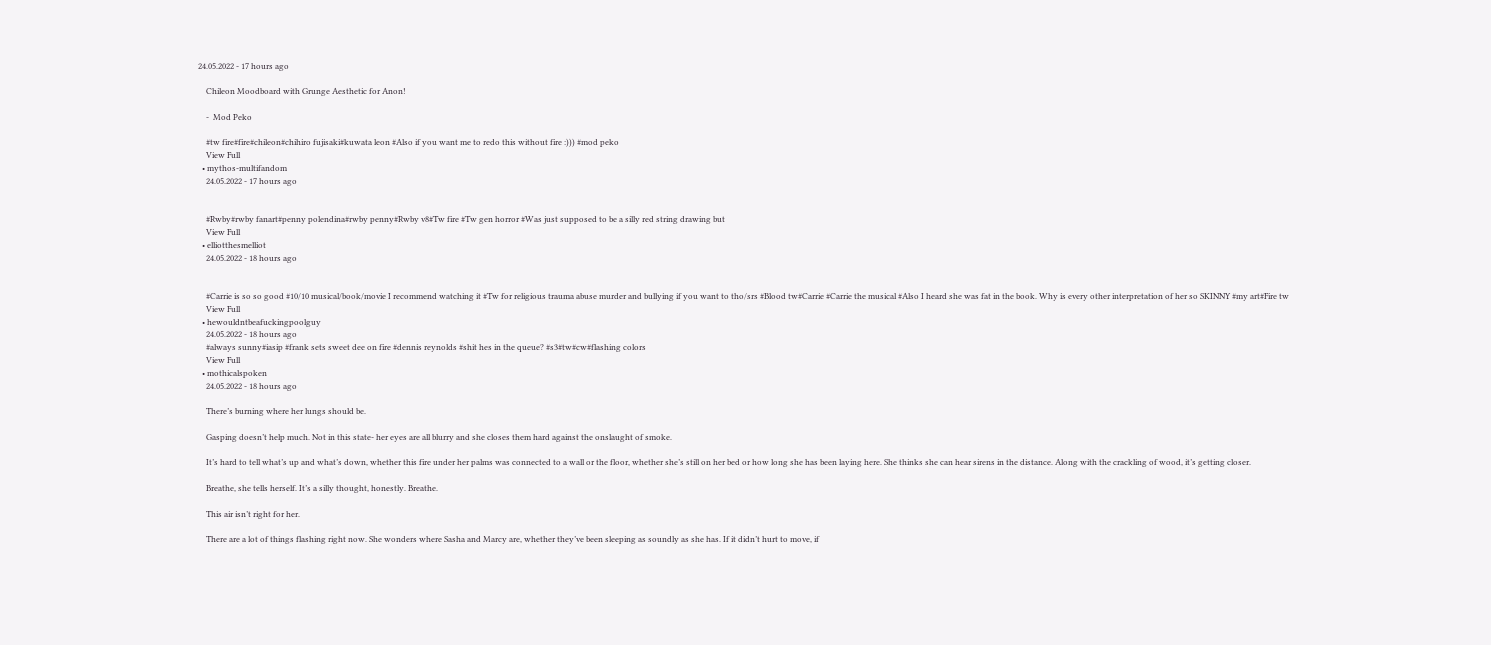24.05.2022 - 17 hours ago

    Chileon Moodboard with Grunge Aesthetic for Anon!

    -  Mod Peko

    #tw fire#fire#chileon#chihiro fujisaki#kuwata leon #Also if you want me to redo this without fire :))) #mod peko
    View Full
  • mythos-multifandom
    24.05.2022 - 17 hours ago


    #Rwby#rwby fanart#penny polendina#rwby penny#Rwby v8#Tw fire #Tw gen horror #Was just supposed to be a silly red string drawing but
    View Full
  • elliotthesmelliot
    24.05.2022 - 18 hours ago


    #Carrie is so so good #10/10 musical/book/movie I recommend watching it #Tw for religious trauma abuse murder and bullying if you want to tho/srs #Blood tw#Carrie #Carrie the musical #Also I heard she was fat in the book. Why is every other interpretation of her so SKINNY #my art#Fire tw
    View Full
  • hewouldntbeafuckingpoolguy
    24.05.2022 - 18 hours ago
    #always sunny#iasip #frank sets sweet dee on fire #dennis reynolds #shit hes in the queue? #s3#tw#cw#flashing colors
    View Full
  • mothicalspoken
    24.05.2022 - 18 hours ago

    There’s burning where her lungs should be.

    Gasping doesn’t help much. Not in this state- her eyes are all blurry and she closes them hard against the onslaught of smoke.

    It’s hard to tell what’s up and what’s down, whether this fire under her palms was connected to a wall or the floor, whether she’s still on her bed or how long she has been laying here. She thinks she can hear sirens in the distance. Along with the crackling of wood, it’s getting closer.

    Breathe, she tells herself. It’s a silly thought, honestly. Breathe.

    This air isn’t right for her.

    There are a lot of things flashing right now. She wonders where Sasha and Marcy are, whether they’ve been sleeping as soundly as she has. If it didn’t hurt to move, if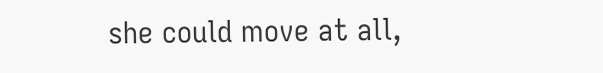she could move at all,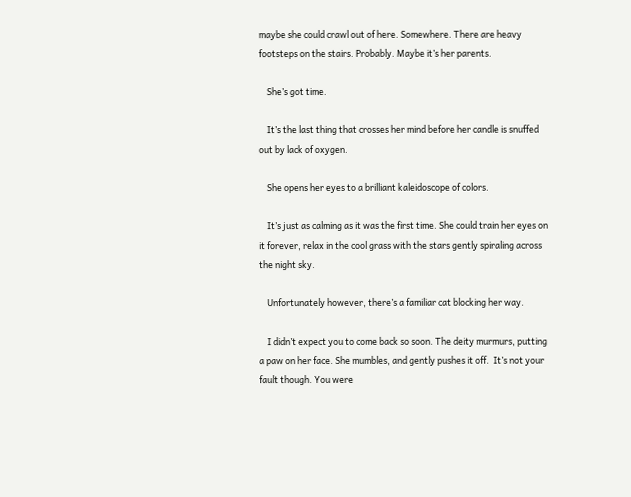maybe she could crawl out of here. Somewhere. There are heavy footsteps on the stairs. Probably. Maybe it’s her parents.

    She’s got time.

    It’s the last thing that crosses her mind before her candle is snuffed out by lack of oxygen.

    She opens her eyes to a brilliant kaleidoscope of colors.

    It’s just as calming as it was the first time. She could train her eyes on it forever, relax in the cool grass with the stars gently spiraling across the night sky.

    Unfortunately however, there’s a familiar cat blocking her way.

    I didn’t expect you to come back so soon. The deity murmurs, putting a paw on her face. She mumbles, and gently pushes it off.  It’s not your fault though. You were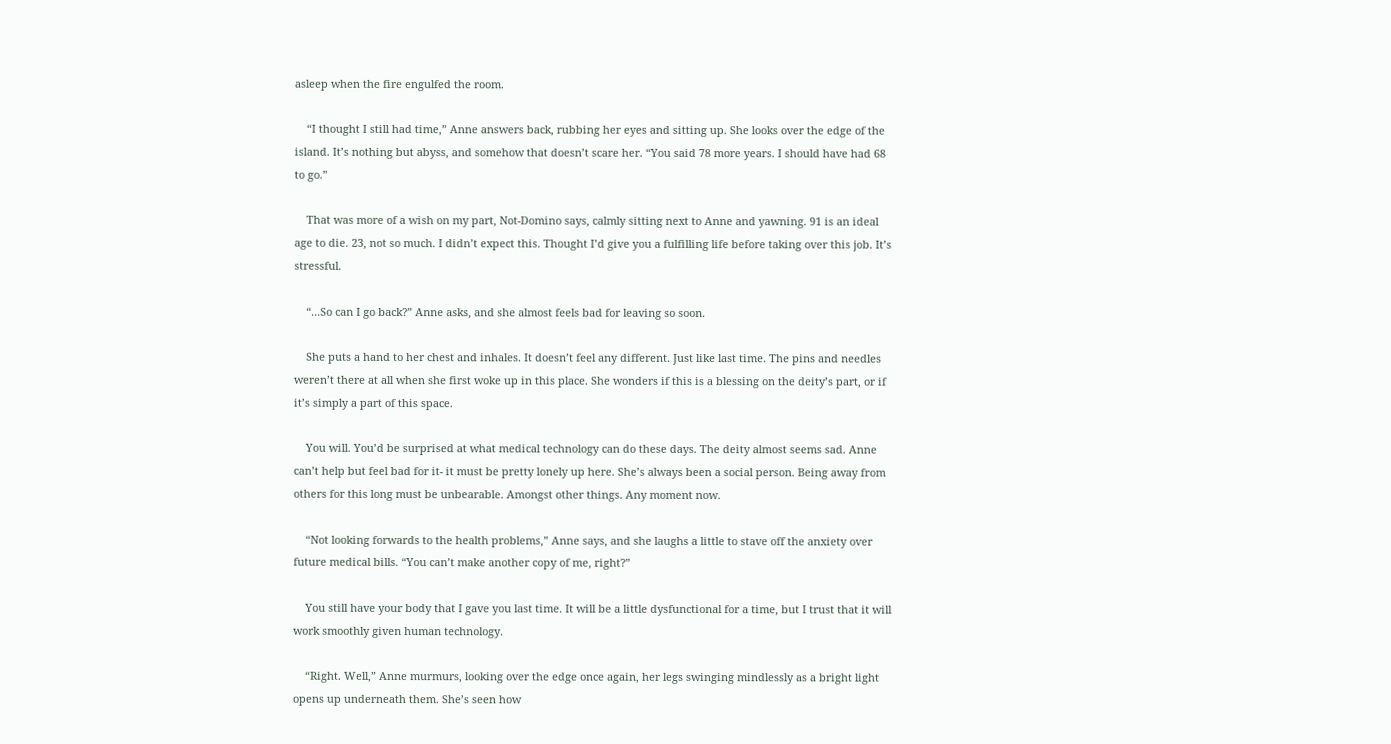asleep when the fire engulfed the room.

    “I thought I still had time,” Anne answers back, rubbing her eyes and sitting up. She looks over the edge of the island. It’s nothing but abyss, and somehow that doesn’t scare her. “You said 78 more years. I should have had 68 to go.”

    That was more of a wish on my part, Not-Domino says, calmly sitting next to Anne and yawning. 91 is an ideal age to die. 23, not so much. I didn’t expect this. Thought I’d give you a fulfilling life before taking over this job. It’s stressful.

    “...So can I go back?” Anne asks, and she almost feels bad for leaving so soon.

    She puts a hand to her chest and inhales. It doesn’t feel any different. Just like last time. The pins and needles weren’t there at all when she first woke up in this place. She wonders if this is a blessing on the deity’s part, or if it’s simply a part of this space.

    You will. You’d be surprised at what medical technology can do these days. The deity almost seems sad. Anne can’t help but feel bad for it- it must be pretty lonely up here. She’s always been a social person. Being away from others for this long must be unbearable. Amongst other things. Any moment now.

    “Not looking forwards to the health problems,” Anne says, and she laughs a little to stave off the anxiety over future medical bills. “You can’t make another copy of me, right?”

    You still have your body that I gave you last time. It will be a little dysfunctional for a time, but I trust that it will work smoothly given human technology.

    “Right. Well,” Anne murmurs, looking over the edge once again, her legs swinging mindlessly as a bright light opens up underneath them. She’s seen how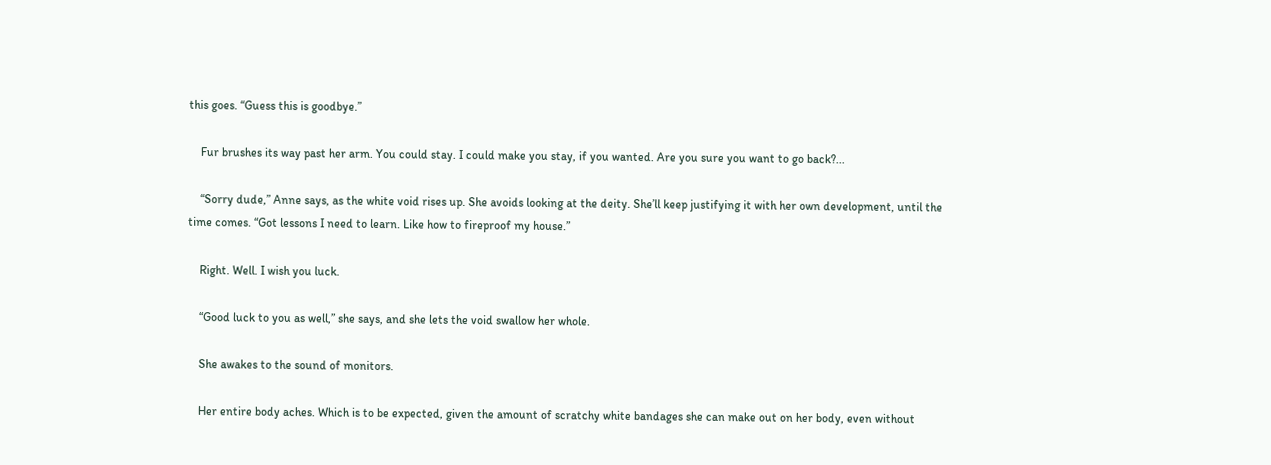this goes. “Guess this is goodbye.”

    Fur brushes its way past her arm. You could stay. I could make you stay, if you wanted. Are you sure you want to go back?...

    “Sorry dude,” Anne says, as the white void rises up. She avoids looking at the deity. She’ll keep justifying it with her own development, until the time comes. “Got lessons I need to learn. Like how to fireproof my house.”

    Right. Well. I wish you luck.

    “Good luck to you as well,” she says, and she lets the void swallow her whole.

    She awakes to the sound of monitors.

    Her entire body aches. Which is to be expected, given the amount of scratchy white bandages she can make out on her body, even without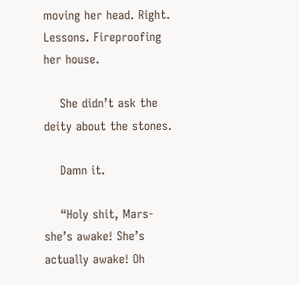moving her head. Right. Lessons. Fireproofing her house.

    She didn’t ask the deity about the stones.

    Damn it.

    “Holy shit, Mars- she’s awake! She’s actually awake! Oh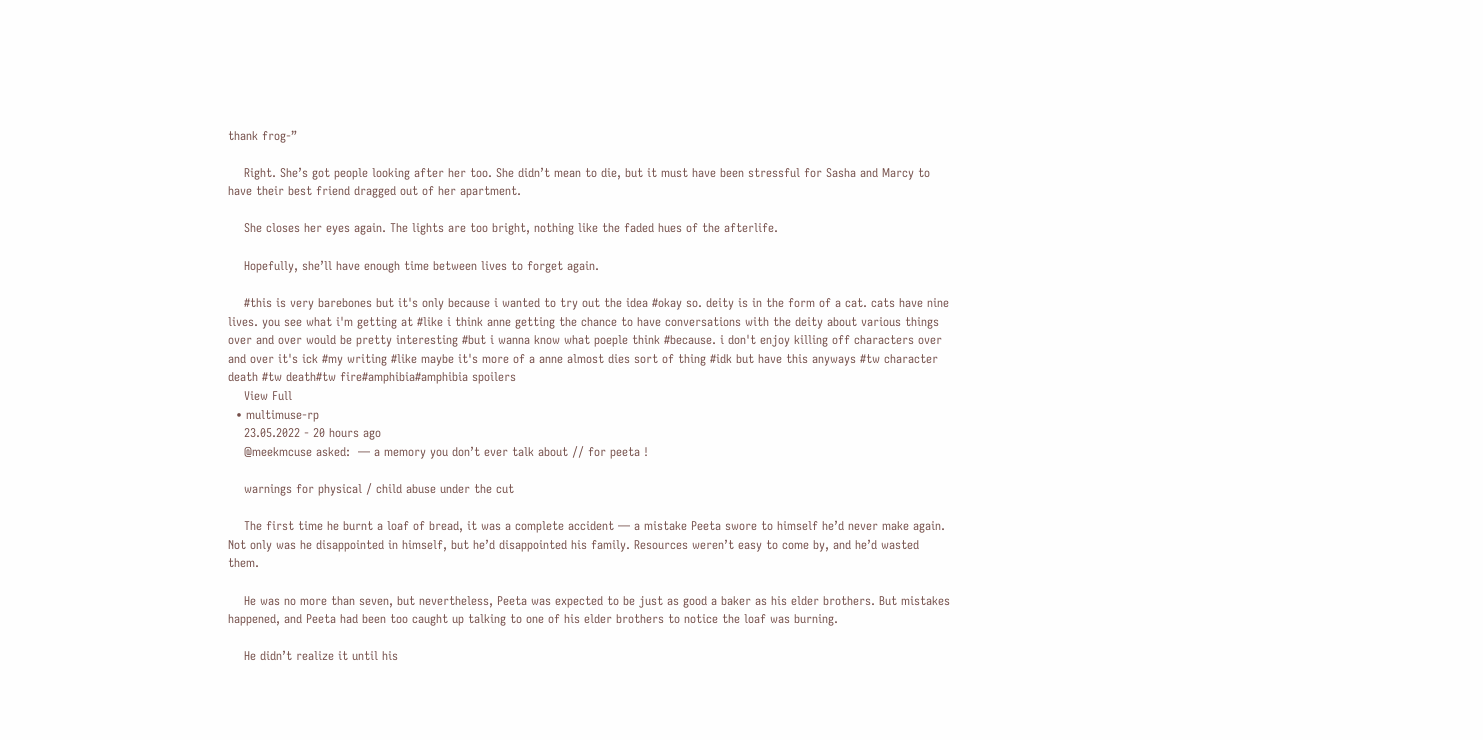thank frog-”

    Right. She’s got people looking after her too. She didn’t mean to die, but it must have been stressful for Sasha and Marcy to have their best friend dragged out of her apartment.

    She closes her eyes again. The lights are too bright, nothing like the faded hues of the afterlife.

    Hopefully, she’ll have enough time between lives to forget again.

    #this is very barebones but it's only because i wanted to try out the idea #okay so. deity is in the form of a cat. cats have nine lives. you see what i'm getting at #like i think anne getting the chance to have conversations with the deity about various things over and over would be pretty interesting #but i wanna know what poeple think #because. i don't enjoy killing off characters over and over it's ick #my writing #like maybe it's more of a anne almost dies sort of thing #idk but have this anyways #tw character death #tw death#tw fire#amphibia#amphibia spoilers
    View Full
  • multimuse-rp
    23.05.2022 - 20 hours ago
    @meekmcuse asked:  ― a memory you don’t ever talk about // for peeta !

    warnings for physical / child abuse under the cut

    The first time he burnt a loaf of bread, it was a complete accident — a mistake Peeta swore to himself he’d never make again. Not only was he disappointed in himself, but he’d disappointed his family. Resources weren’t easy to come by, and he’d wasted them.

    He was no more than seven, but nevertheless, Peeta was expected to be just as good a baker as his elder brothers. But mistakes happened, and Peeta had been too caught up talking to one of his elder brothers to notice the loaf was burning.

    He didn’t realize it until his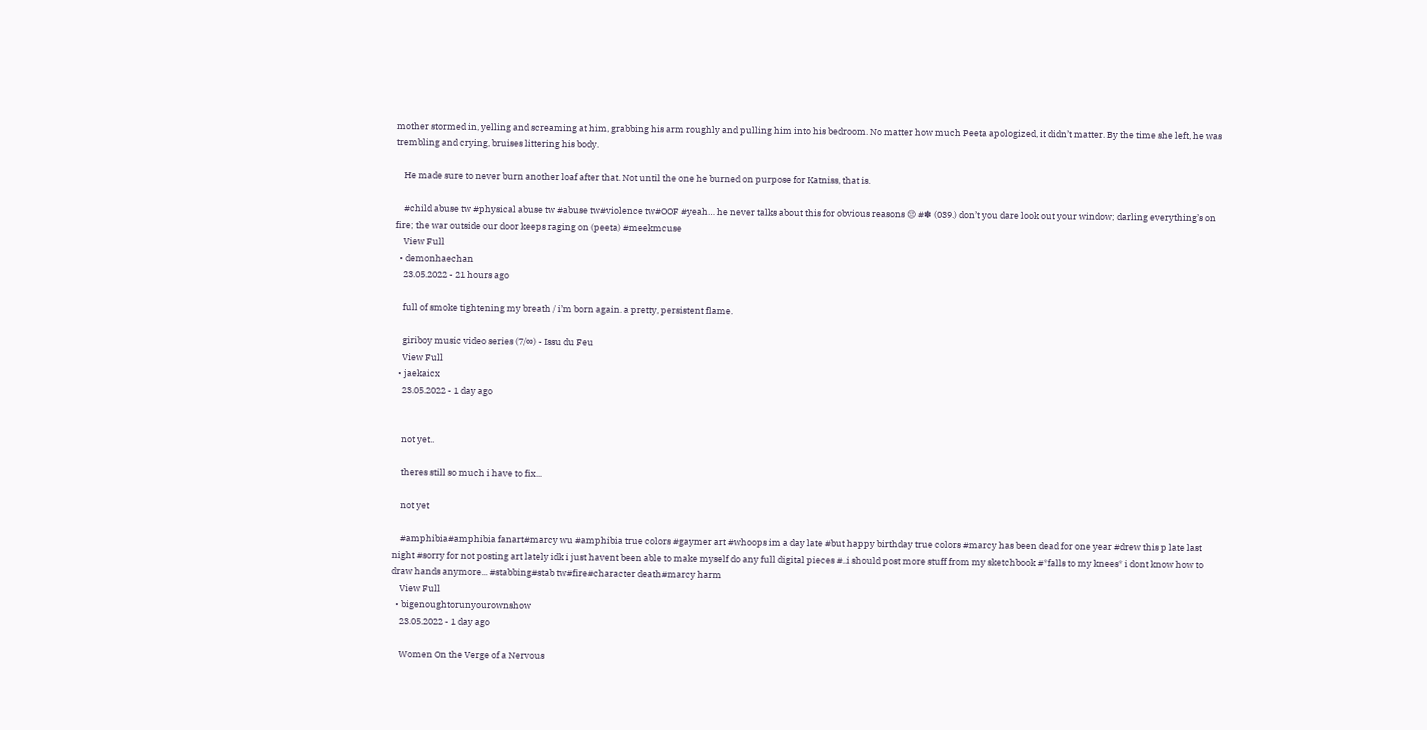mother stormed in, yelling and screaming at him, grabbing his arm roughly and pulling him into his bedroom. No matter how much Peeta apologized, it didn’t matter. By the time she left, he was trembling and crying, bruises littering his body.

    He made sure to never burn another loaf after that. Not until the one he burned on purpose for Katniss, that is.

    #child abuse tw #physical abuse tw #abuse tw#violence tw#OOF #yeah… he never talks about this for obvious reasons 😔 #✽ (039.) don’t you dare look out your window; darling everything’s on fire; the war outside our door keeps raging on (peeta) #meekmcuse
    View Full
  • demonhaechan
    23.05.2022 - 21 hours ago

    full of smoke tightening my breath / i’m born again. a pretty, persistent flame.

    giriboy music video series (7/∞) - Issu du Feu
    View Full
  • jaekaicx
    23.05.2022 - 1 day ago


    not yet..

    theres still so much i have to fix...

    not yet

    #amphibia#amphibia fanart#marcy wu #amphibia true colors #gaymer art #whoops im a day late #but happy birthday true colors #marcy has been dead for one year #drew this p late last night #sorry for not posting art lately idk i just havent been able to make myself do any full digital pieces #..i should post more stuff from my sketchbook #*falls to my knees* i dont know how to draw hands anymore... #stabbing#stab tw#fire#character death#marcy harm
    View Full
  • bigenoughtorunyourownshow
    23.05.2022 - 1 day ago

    Women On the Verge of a Nervous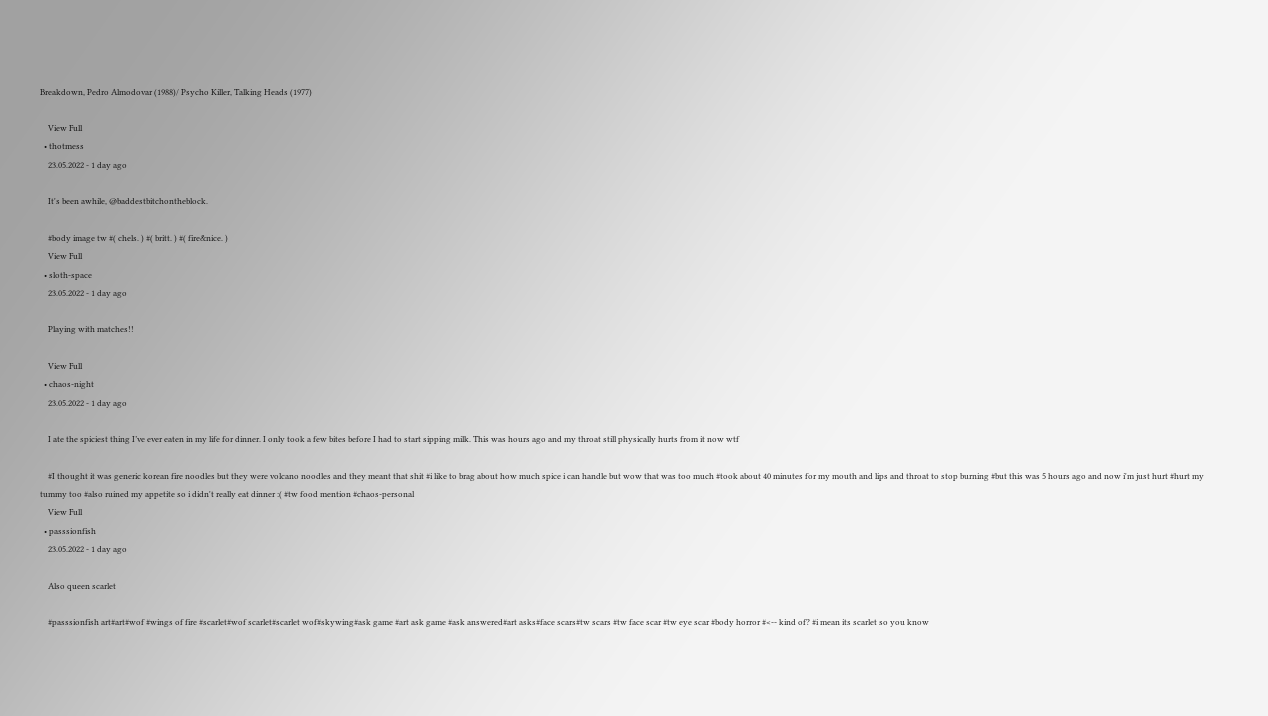Breakdown, Pedro Almodovar (1988)/ Psycho Killer, Talking Heads (1977)

    View Full
  • thotmess
    23.05.2022 - 1 day ago

    It's been awhile, @baddestbitchontheblock.

    #body image tw #( chels. ) #( britt. ) #( fire&nice. )
    View Full
  • sloth-space
    23.05.2022 - 1 day ago

    Playing with matches!!

    View Full
  • chaos-night
    23.05.2022 - 1 day ago

    I ate the spiciest thing I’ve ever eaten in my life for dinner. I only took a few bites before I had to start sipping milk. This was hours ago and my throat still physically hurts from it now wtf

    #I thought it was generic korean fire noodles but they were volcano noodles and they meant that shit #i like to brag about how much spice i can handle but wow that was too much #took about 40 minutes for my mouth and lips and throat to stop burning #but this was 5 hours ago and now i'm just hurt #hurt my tummy too #also ruined my appetite so i didn't really eat dinner :( #tw food mention #chaos-personal
    View Full
  • passsionfish
    23.05.2022 - 1 day ago

    Also queen scarlet

    #passsionfish art#art#wof #wings of fire #scarlet#wof scarlet#scarlet wof#skywing#ask game #art ask game #ask answered#art asks#face scars#tw scars #tw face scar #tw eye scar #body horror #<-- kind of? #i mean its scarlet so you know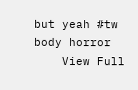but yeah #tw body horror
    View Full